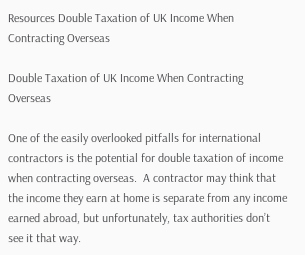Resources Double Taxation of UK Income When Contracting Overseas

Double Taxation of UK Income When Contracting Overseas

One of the easily overlooked pitfalls for international contractors is the potential for double taxation of income when contracting overseas.  A contractor may think that the income they earn at home is separate from any income earned abroad, but unfortunately, tax authorities don’t see it that way.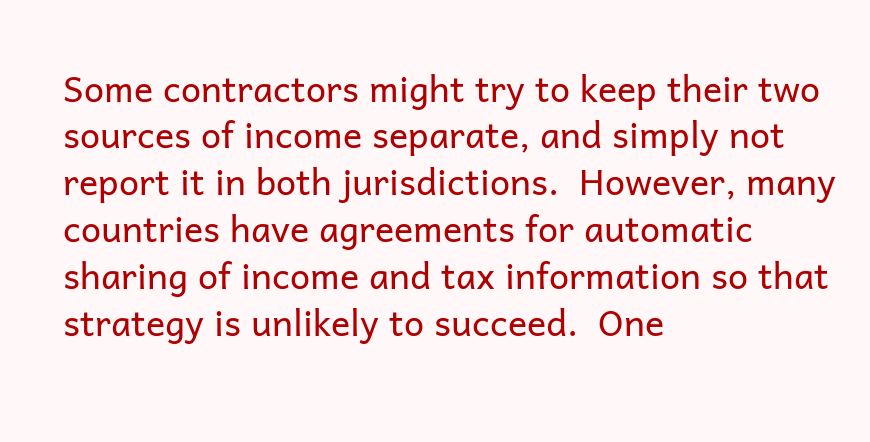Some contractors might try to keep their two sources of income separate, and simply not report it in both jurisdictions.  However, many countries have agreements for automatic sharing of income and tax information so that strategy is unlikely to succeed.  One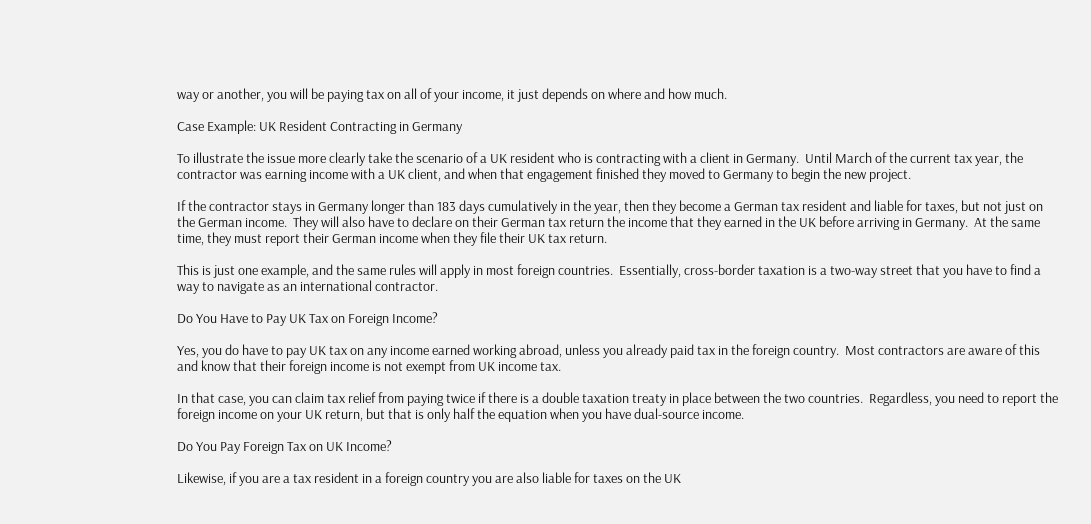way or another, you will be paying tax on all of your income, it just depends on where and how much.

Case Example: UK Resident Contracting in Germany

To illustrate the issue more clearly take the scenario of a UK resident who is contracting with a client in Germany.  Until March of the current tax year, the contractor was earning income with a UK client, and when that engagement finished they moved to Germany to begin the new project.

If the contractor stays in Germany longer than 183 days cumulatively in the year, then they become a German tax resident and liable for taxes, but not just on the German income.  They will also have to declare on their German tax return the income that they earned in the UK before arriving in Germany.  At the same time, they must report their German income when they file their UK tax return.

This is just one example, and the same rules will apply in most foreign countries.  Essentially, cross-border taxation is a two-way street that you have to find a way to navigate as an international contractor.

Do You Have to Pay UK Tax on Foreign Income?

Yes, you do have to pay UK tax on any income earned working abroad, unless you already paid tax in the foreign country.  Most contractors are aware of this and know that their foreign income is not exempt from UK income tax.

In that case, you can claim tax relief from paying twice if there is a double taxation treaty in place between the two countries.  Regardless, you need to report the foreign income on your UK return, but that is only half the equation when you have dual-source income.

Do You Pay Foreign Tax on UK Income?

Likewise, if you are a tax resident in a foreign country you are also liable for taxes on the UK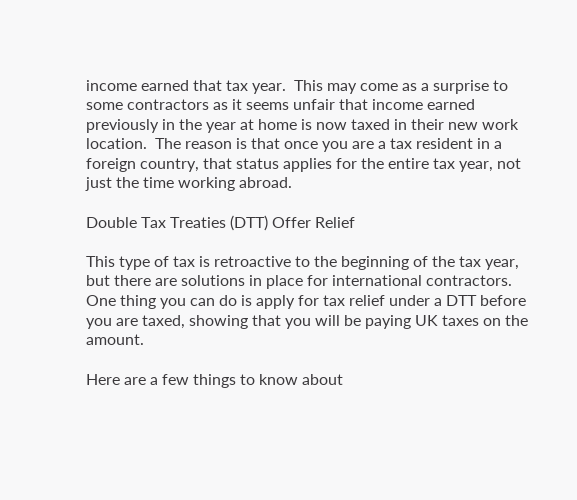income earned that tax year.  This may come as a surprise to some contractors as it seems unfair that income earned previously in the year at home is now taxed in their new work location.  The reason is that once you are a tax resident in a foreign country, that status applies for the entire tax year, not just the time working abroad.

Double Tax Treaties (DTT) Offer Relief

This type of tax is retroactive to the beginning of the tax year, but there are solutions in place for international contractors.  One thing you can do is apply for tax relief under a DTT before you are taxed, showing that you will be paying UK taxes on the amount.

Here are a few things to know about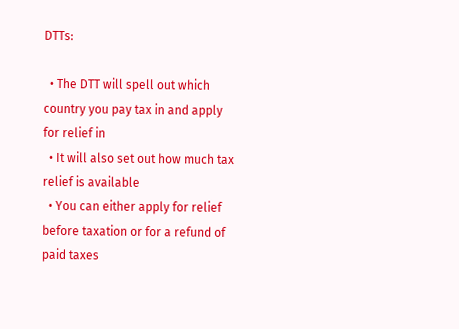DTTs:

  • The DTT will spell out which country you pay tax in and apply for relief in
  • It will also set out how much tax relief is available
  • You can either apply for relief before taxation or for a refund of paid taxes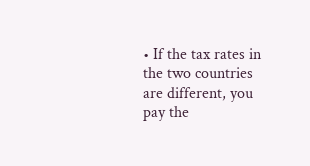• If the tax rates in the two countries are different, you pay the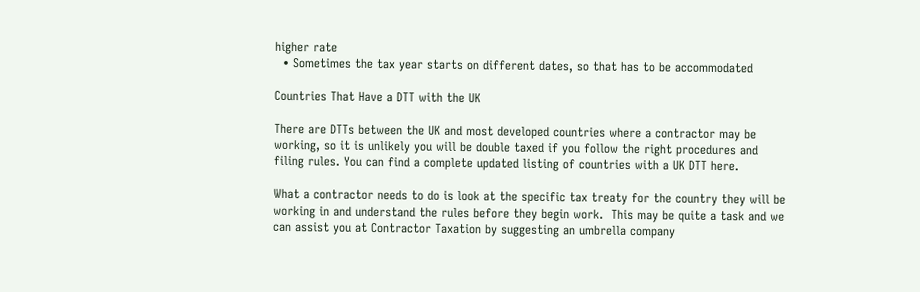higher rate
  • Sometimes the tax year starts on different dates, so that has to be accommodated

Countries That Have a DTT with the UK

There are DTTs between the UK and most developed countries where a contractor may be working, so it is unlikely you will be double taxed if you follow the right procedures and filing rules. You can find a complete updated listing of countries with a UK DTT here.

What a contractor needs to do is look at the specific tax treaty for the country they will be working in and understand the rules before they begin work.  This may be quite a task and we can assist you at Contractor Taxation by suggesting an umbrella company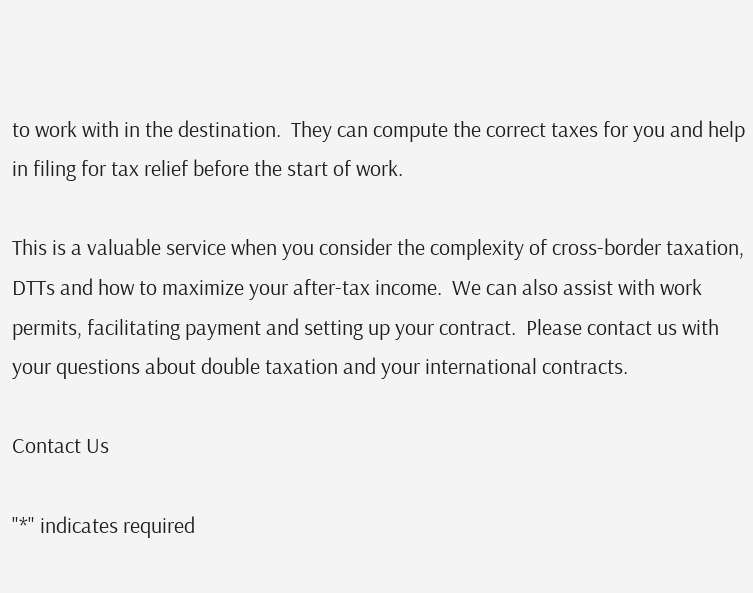to work with in the destination.  They can compute the correct taxes for you and help in filing for tax relief before the start of work.

This is a valuable service when you consider the complexity of cross-border taxation, DTTs and how to maximize your after-tax income.  We can also assist with work permits, facilitating payment and setting up your contract.  Please contact us with your questions about double taxation and your international contracts.

Contact Us

"*" indicates required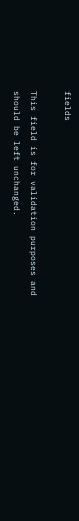fields

This field is for validation purposes and should be left unchanged.